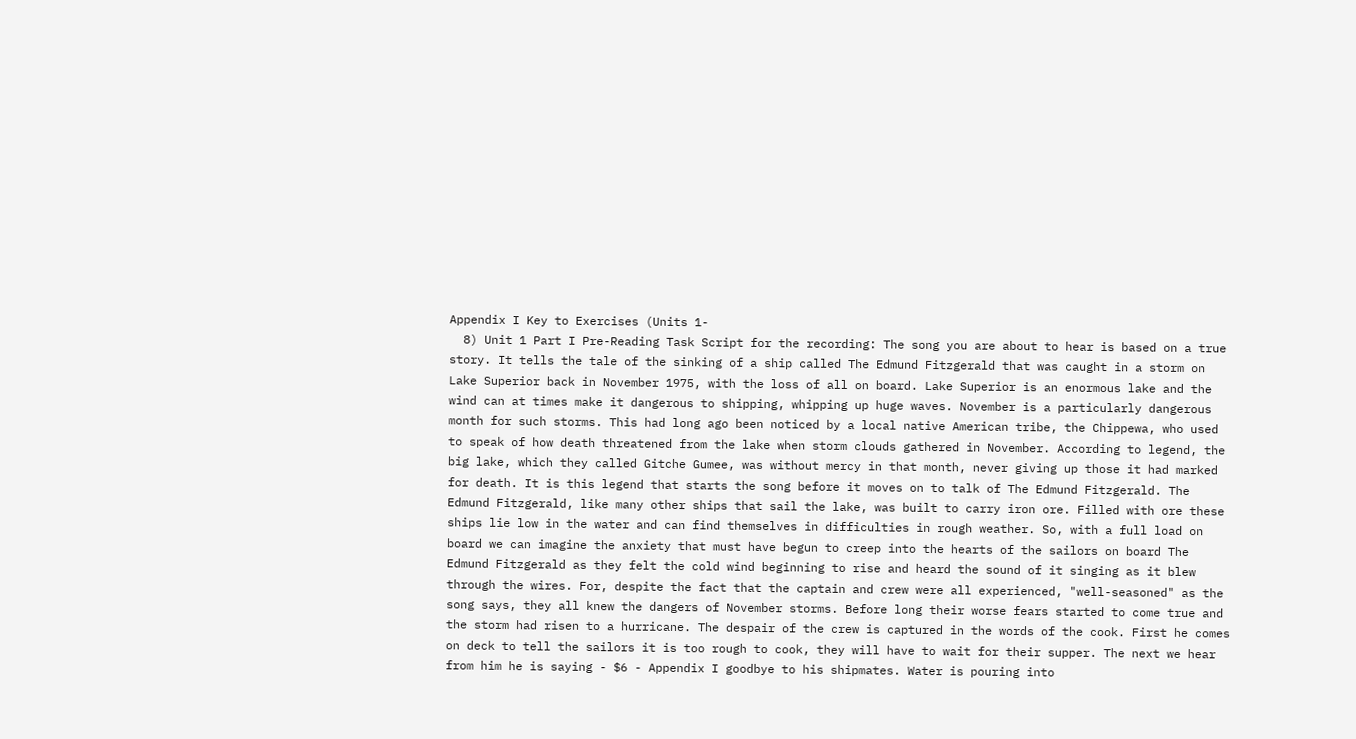Appendix I Key to Exercises (Units 1-
  8) Unit 1 Part I Pre-Reading Task Script for the recording: The song you are about to hear is based on a true story. It tells the tale of the sinking of a ship called The Edmund Fitzgerald that was caught in a storm on Lake Superior back in November 1975, with the loss of all on board. Lake Superior is an enormous lake and the wind can at times make it dangerous to shipping, whipping up huge waves. November is a particularly dangerous month for such storms. This had long ago been noticed by a local native American tribe, the Chippewa, who used to speak of how death threatened from the lake when storm clouds gathered in November. According to legend, the big lake, which they called Gitche Gumee, was without mercy in that month, never giving up those it had marked for death. It is this legend that starts the song before it moves on to talk of The Edmund Fitzgerald. The Edmund Fitzgerald, like many other ships that sail the lake, was built to carry iron ore. Filled with ore these ships lie low in the water and can find themselves in difficulties in rough weather. So, with a full load on board we can imagine the anxiety that must have begun to creep into the hearts of the sailors on board The Edmund Fitzgerald as they felt the cold wind beginning to rise and heard the sound of it singing as it blew through the wires. For, despite the fact that the captain and crew were all experienced, "well-seasoned" as the song says, they all knew the dangers of November storms. Before long their worse fears started to come true and the storm had risen to a hurricane. The despair of the crew is captured in the words of the cook. First he comes on deck to tell the sailors it is too rough to cook, they will have to wait for their supper. The next we hear from him he is saying - $6 - Appendix I goodbye to his shipmates. Water is pouring into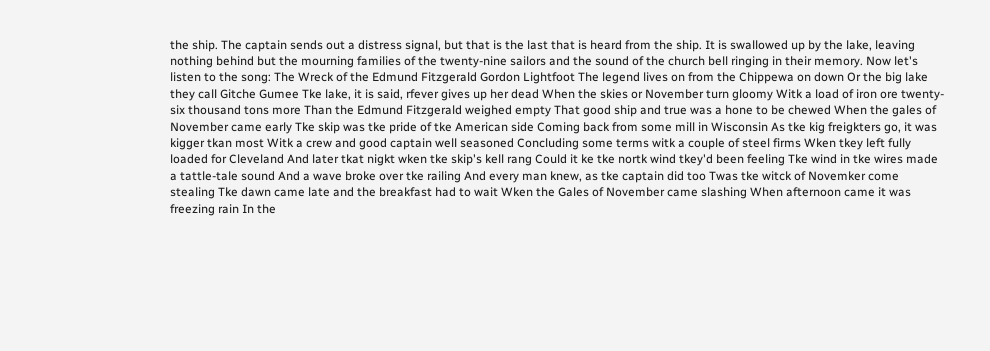the ship. The captain sends out a distress signal, but that is the last that is heard from the ship. It is swallowed up by the lake, leaving
nothing behind but the mourning families of the twenty-nine sailors and the sound of the church bell ringing in their memory. Now let's listen to the song: The Wreck of the Edmund Fitzgerald Gordon Lightfoot The legend lives on from the Chippewa on down Or the big lake they call Gitche Gumee Tke lake, it is said, rfever gives up her dead When the skies or November turn gloomy Witk a load of iron ore twenty-six thousand tons more Than the Edmund Fitzgerald weighed empty That good ship and true was a hone to be chewed When the gales of November came early Tke skip was tke pride of tke American side Coming back from some mill in Wisconsin As tke kig freigkters go, it was kigger tkan most Witk a crew and good captain well seasoned Concluding some terms witk a couple of steel firms Wken tkey left fully loaded for Cleveland And later tkat nigkt wken tke skip's kell rang Could it ke tke nortk wind tkey'd been feeling Tke wind in tke wires made a tattle-tale sound And a wave broke over tke railing And every man knew, as tke captain did too Twas tke witck of Novemker come stealing Tke dawn came late and the breakfast had to wait Wken the Gales of November came slashing When afternoon came it was freezing rain In the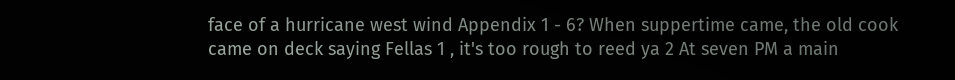face of a hurricane west wind Appendix 1 - 6? When suppertime came, the old cook came on deck saying Fellas 1 , it's too rough to reed ya 2 At seven PM a main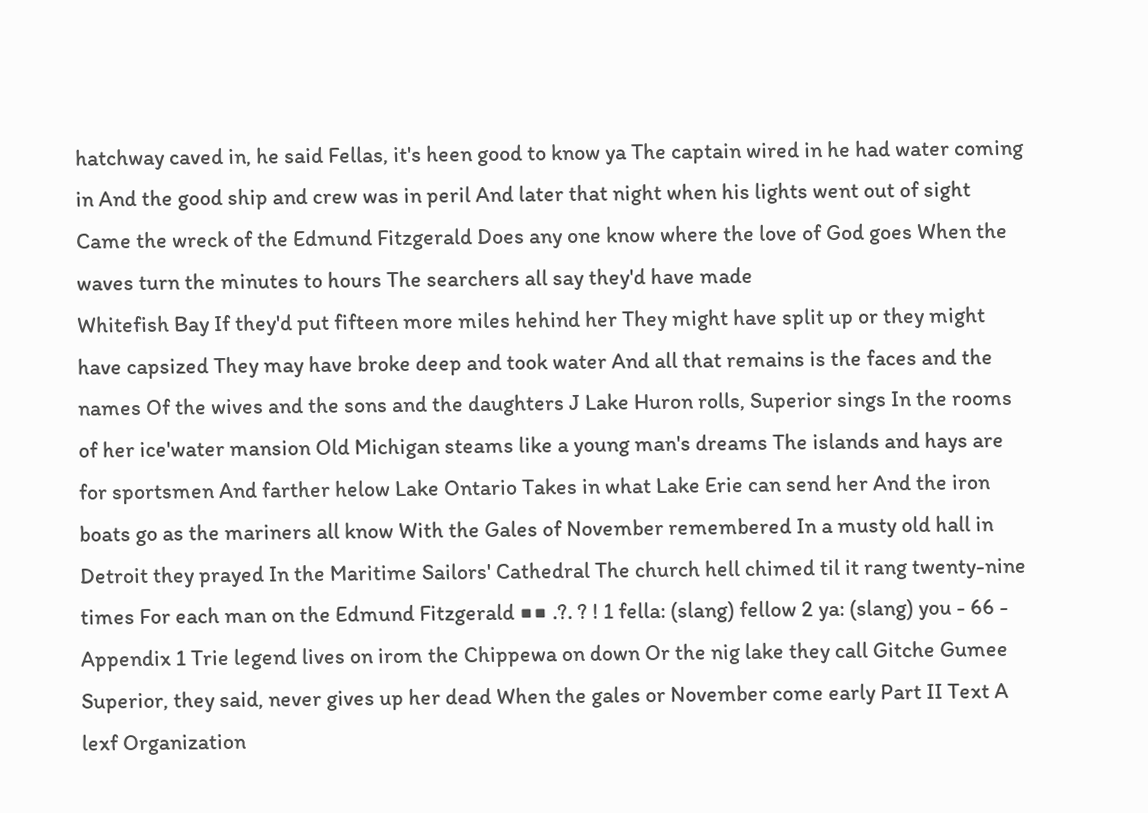hatchway caved in, he said Fellas, it's heen good to know ya The captain wired in he had water coming in And the good ship and crew was in peril And later that night when his lights went out of sight Came the wreck of the Edmund Fitzgerald Does any one know where the love of God goes When the waves turn the minutes to hours The searchers all say they'd have made
Whitefish Bay If they'd put fifteen more miles hehind her They might have split up or they might have capsized They may have broke deep and took water And all that remains is the faces and the names Of the wives and the sons and the daughters J Lake Huron rolls, Superior sings In the rooms of her ice'water mansion Old Michigan steams like a young man's dreams The islands and hays are for sportsmen And farther helow Lake Ontario Takes in what Lake Erie can send her And the iron boats go as the mariners all know With the Gales of November remembered In a musty old hall in Detroit they prayed In the Maritime Sailors' Cathedral The church hell chimed til it rang twenty-nine times For each man on the Edmund Fitzgerald ■■ .?. ? ! 1 fella: (slang) fellow 2 ya: (slang) you - 66 - Appendix 1 Trie legend lives on irom the Chippewa on down Or the nig lake they call Gitche Gumee Superior, they said, never gives up her dead When the gales or November come early Part II Text A lexf Organization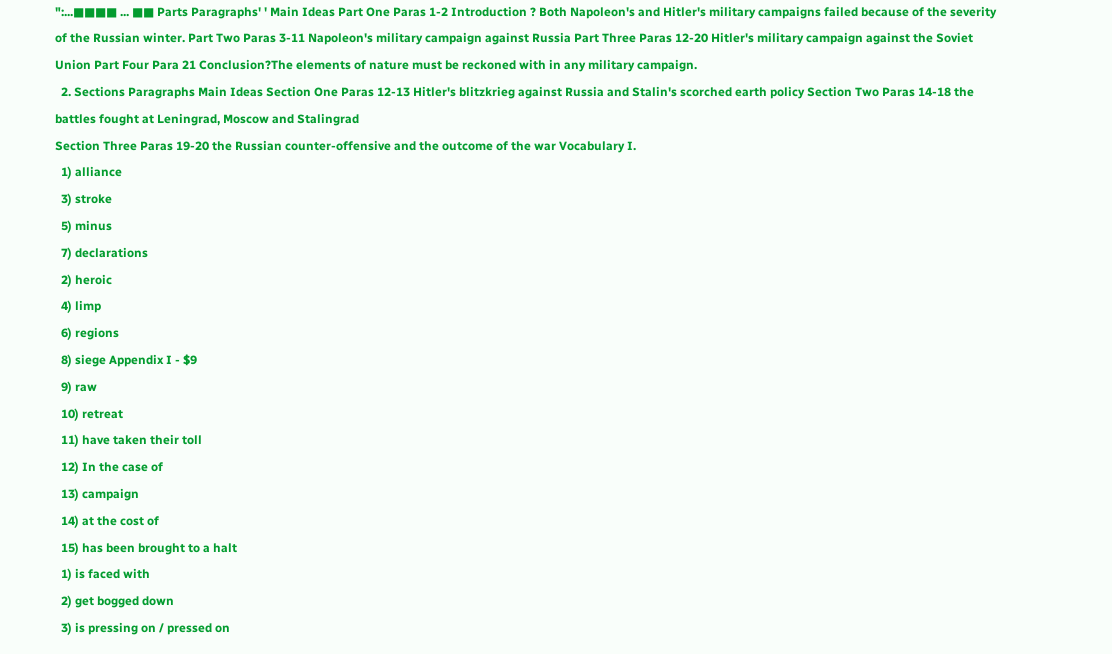":...■■■■ ... ■■ Parts Paragraphs' ' Main Ideas Part One Paras 1-2 Introduction ? Both Napoleon's and Hitler's military campaigns failed because of the severity of the Russian winter. Part Two Paras 3-11 Napoleon's military campaign against Russia Part Three Paras 12-20 Hitler's military campaign against the Soviet Union Part Four Para 21 Conclusion?The elements of nature must be reckoned with in any military campaign.
  2. Sections Paragraphs Main Ideas Section One Paras 12-13 Hitler's blitzkrieg against Russia and Stalin's scorched earth policy Section Two Paras 14-18 the battles fought at Leningrad, Moscow and Stalingrad
Section Three Paras 19-20 the Russian counter-offensive and the outcome of the war Vocabulary I.
  1) alliance
  3) stroke
  5) minus
  7) declarations
  2) heroic
  4) limp
  6) regions
  8) siege Appendix I - $9
  9) raw
  10) retreat
  11) have taken their toll
  12) In the case of
  13) campaign
  14) at the cost of
  15) has been brought to a halt
  1) is faced with
  2) get bogged down
  3) is pressing on / pressed on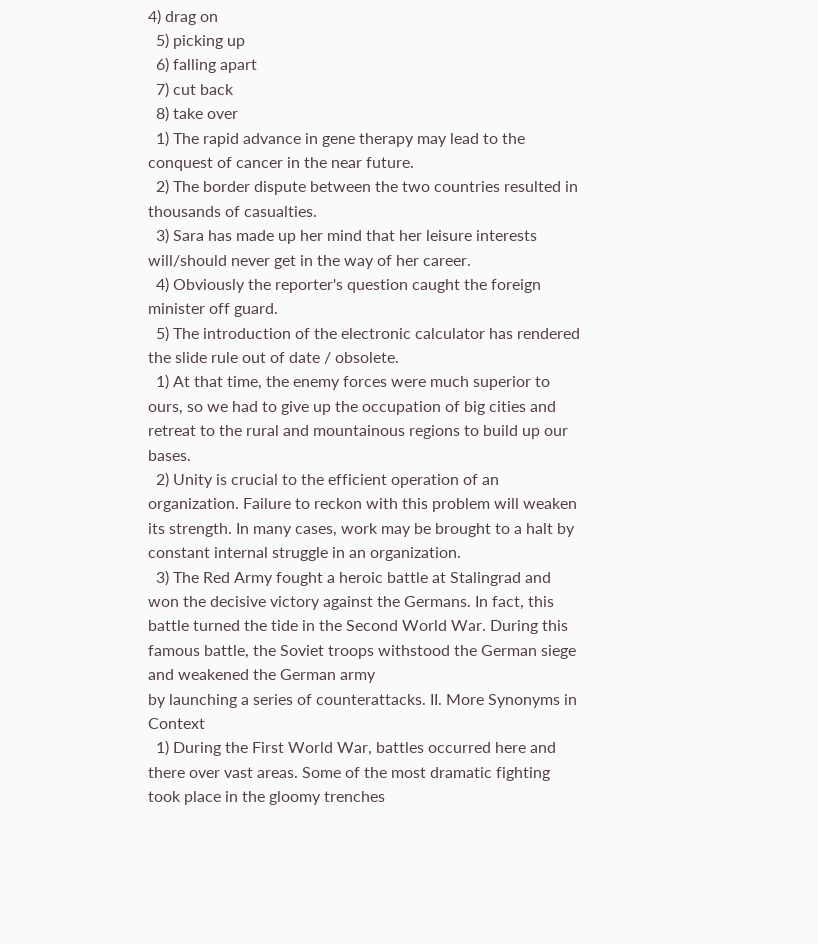4) drag on
  5) picking up
  6) falling apart
  7) cut back
  8) take over
  1) The rapid advance in gene therapy may lead to the conquest of cancer in the near future.
  2) The border dispute between the two countries resulted in thousands of casualties.
  3) Sara has made up her mind that her leisure interests will/should never get in the way of her career.
  4) Obviously the reporter's question caught the foreign minister off guard.
  5) The introduction of the electronic calculator has rendered the slide rule out of date / obsolete.
  1) At that time, the enemy forces were much superior to ours, so we had to give up the occupation of big cities and retreat to the rural and mountainous regions to build up our bases.
  2) Unity is crucial to the efficient operation of an organization. Failure to reckon with this problem will weaken its strength. In many cases, work may be brought to a halt by constant internal struggle in an organization.
  3) The Red Army fought a heroic battle at Stalingrad and won the decisive victory against the Germans. In fact, this battle turned the tide in the Second World War. During this famous battle, the Soviet troops withstood the German siege and weakened the German army
by launching a series of counterattacks. II. More Synonyms in Context
  1) During the First World War, battles occurred here and there over vast areas. Some of the most dramatic fighting took place in the gloomy trenches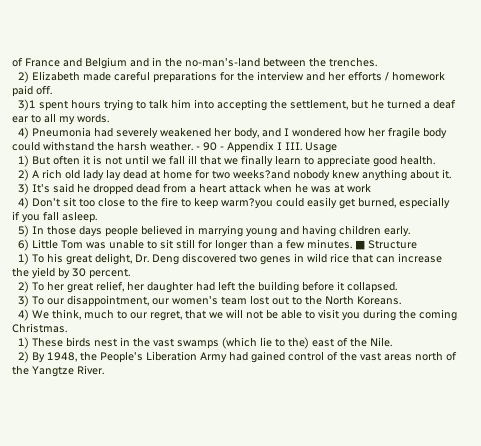of France and Belgium and in the no-man's-land between the trenches.
  2) Elizabeth made careful preparations for the interview and her efforts / homework paid off.
  3)1 spent hours trying to talk him into accepting the settlement, but he turned a deaf ear to all my words.
  4) Pneumonia had severely weakened her body, and I wondered how her fragile body could withstand the harsh weather. - 90 - Appendix I III. Usage
  1) But often it is not until we fall ill that we finally learn to appreciate good health.
  2) A rich old lady lay dead at home for two weeks?and nobody knew anything about it.
  3) It's said he dropped dead from a heart attack when he was at work
  4) Don't sit too close to the fire to keep warm?you could easily get burned, especially if you fall asleep.
  5) In those days people believed in marrying young and having children early.
  6) Little Tom was unable to sit still for longer than a few minutes. ■ Structure
  1) To his great delight, Dr. Deng discovered two genes in wild rice that can increase the yield by 30 percent.
  2) To her great relief, her daughter had left the building before it collapsed.
  3) To our disappointment, our women's team lost out to the North Koreans.
  4) We think, much to our regret, that we will not be able to visit you during the coming Christmas.
  1) These birds nest in the vast swamps (which lie to the) east of the Nile.
  2) By 1948, the People's Liberation Army had gained control of the vast areas north of the Yangtze River.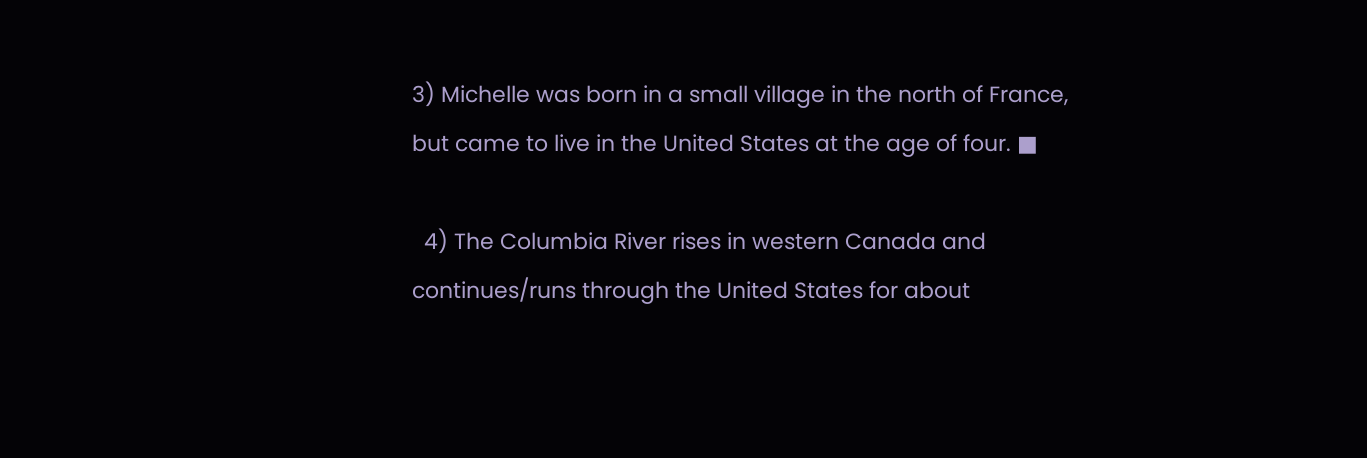3) Michelle was born in a small village in the north of France, but came to live in the United States at the age of four. ■

  4) The Columbia River rises in western Canada and continues/runs through the United States for about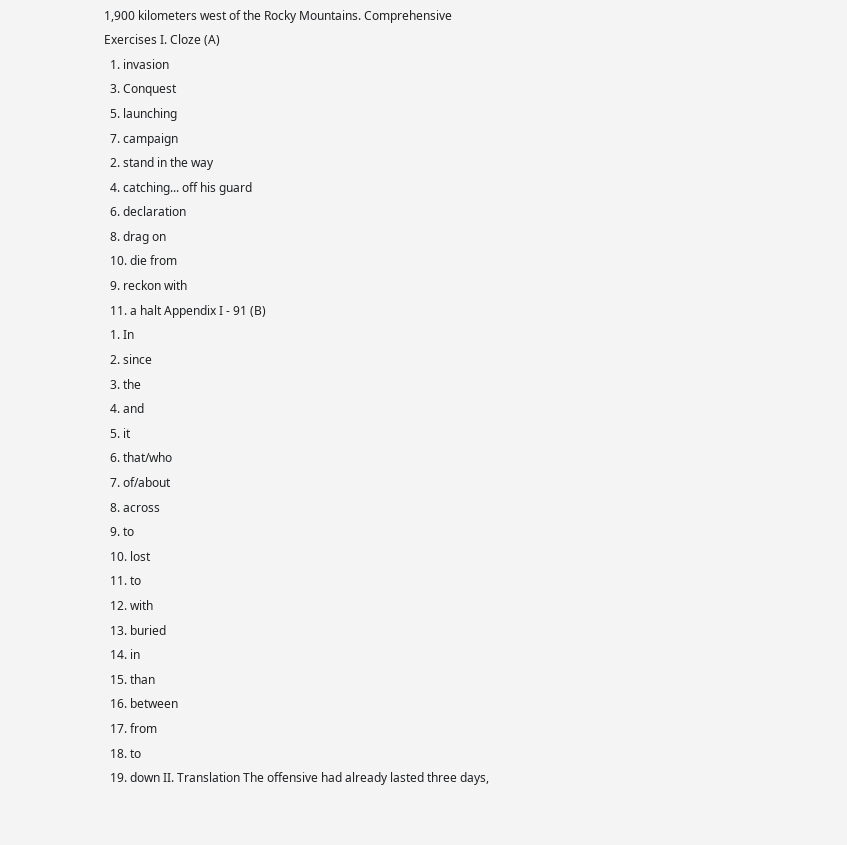1,900 kilometers west of the Rocky Mountains. Comprehensive Exercises I. Cloze (A)
  1. invasion
  3. Conquest
  5. launching
  7. campaign
  2. stand in the way
  4. catching... off his guard
  6. declaration
  8. drag on
  10. die from
  9. reckon with
  11. a halt Appendix I - 91 (B)
  1. In
  2. since
  3. the
  4. and
  5. it
  6. that/who
  7. of/about
  8. across
  9. to
  10. lost
  11. to
  12. with
  13. buried
  14. in
  15. than
  16. between
  17. from
  18. to
  19. down II. Translation The offensive had already lasted three days,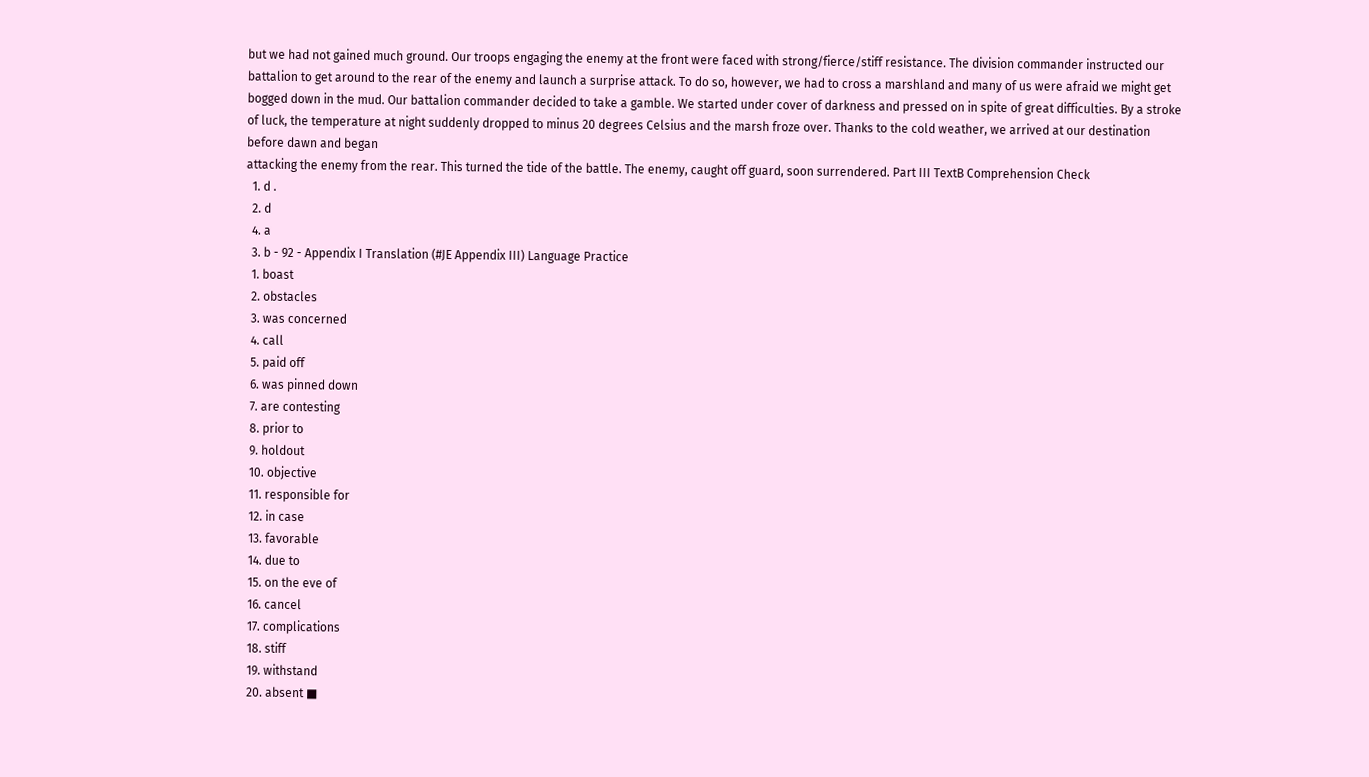but we had not gained much ground. Our troops engaging the enemy at the front were faced with strong/fierce/stiff resistance. The division commander instructed our battalion to get around to the rear of the enemy and launch a surprise attack. To do so, however, we had to cross a marshland and many of us were afraid we might get bogged down in the mud. Our battalion commander decided to take a gamble. We started under cover of darkness and pressed on in spite of great difficulties. By a stroke of luck, the temperature at night suddenly dropped to minus 20 degrees Celsius and the marsh froze over. Thanks to the cold weather, we arrived at our destination before dawn and began
attacking the enemy from the rear. This turned the tide of the battle. The enemy, caught off guard, soon surrendered. Part III TextB Comprehension Check
  1. d .
  2. d
  4. a
  3. b - 92 - Appendix I Translation (#JE Appendix III) Language Practice
  1. boast
  2. obstacles
  3. was concerned
  4. call
  5. paid off
  6. was pinned down
  7. are contesting
  8. prior to
  9. holdout
  10. objective
  11. responsible for
  12. in case
  13. favorable
  14. due to
  15. on the eve of
  16. cancel
  17. complications
  18. stiff
  19. withstand
  20. absent ■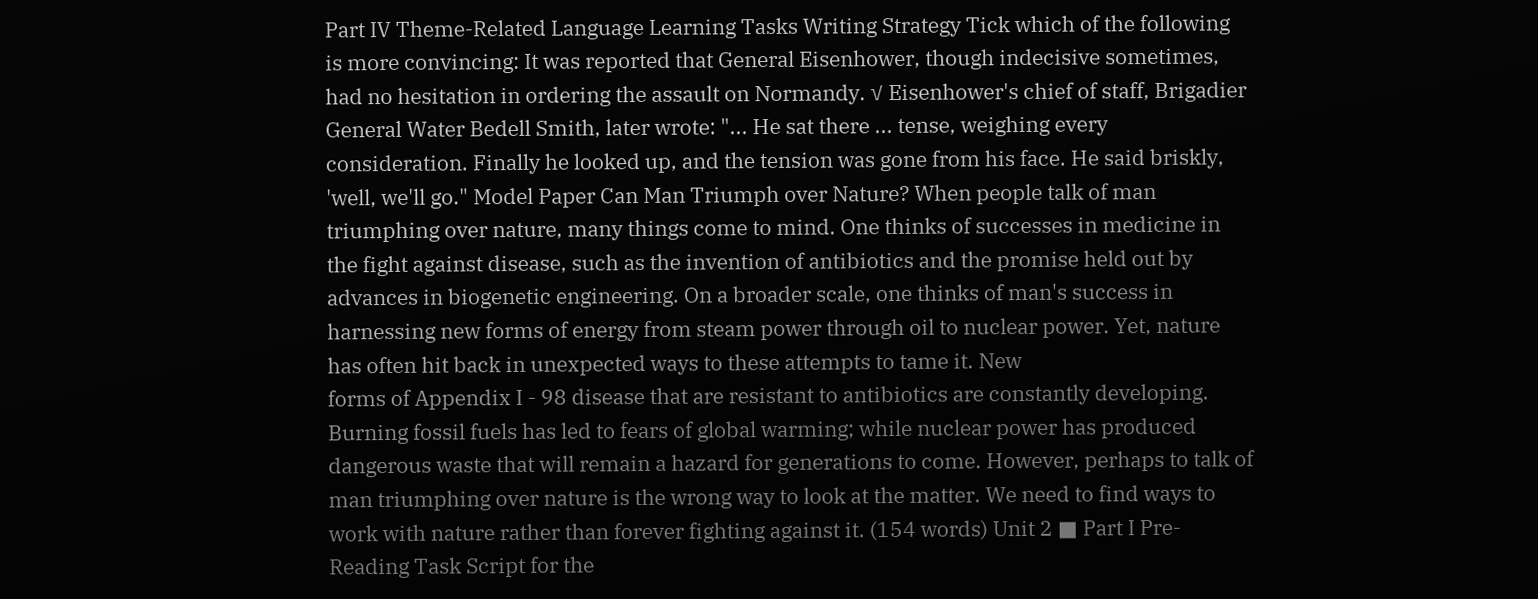Part IV Theme-Related Language Learning Tasks Writing Strategy Tick which of the following is more convincing: It was reported that General Eisenhower, though indecisive sometimes, had no hesitation in ordering the assault on Normandy. √ Eisenhower's chief of staff, Brigadier General Water Bedell Smith, later wrote: "... He sat there ... tense, weighing every consideration. Finally he looked up, and the tension was gone from his face. He said briskly, 'well, we'll go." Model Paper Can Man Triumph over Nature? When people talk of man triumphing over nature, many things come to mind. One thinks of successes in medicine in the fight against disease, such as the invention of antibiotics and the promise held out by advances in biogenetic engineering. On a broader scale, one thinks of man's success in harnessing new forms of energy from steam power through oil to nuclear power. Yet, nature has often hit back in unexpected ways to these attempts to tame it. New
forms of Appendix I - 98 disease that are resistant to antibiotics are constantly developing. Burning fossil fuels has led to fears of global warming; while nuclear power has produced dangerous waste that will remain a hazard for generations to come. However, perhaps to talk of man triumphing over nature is the wrong way to look at the matter. We need to find ways to work with nature rather than forever fighting against it. (154 words) Unit 2 ■ Part I Pre-Reading Task Script for the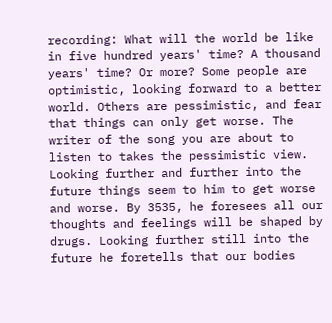recording: What will the world be like in five hundred years' time? A thousand years' time? Or more? Some people are optimistic, looking forward to a better world. Others are pessimistic, and fear that things can only get worse. The writer of the song you are about to listen to takes the pessimistic view. Looking further and further into the future things seem to him to get worse and worse. By 3535, he foresees all our thoughts and feelings will be shaped by drugs. Looking further still into the future he foretells that our bodies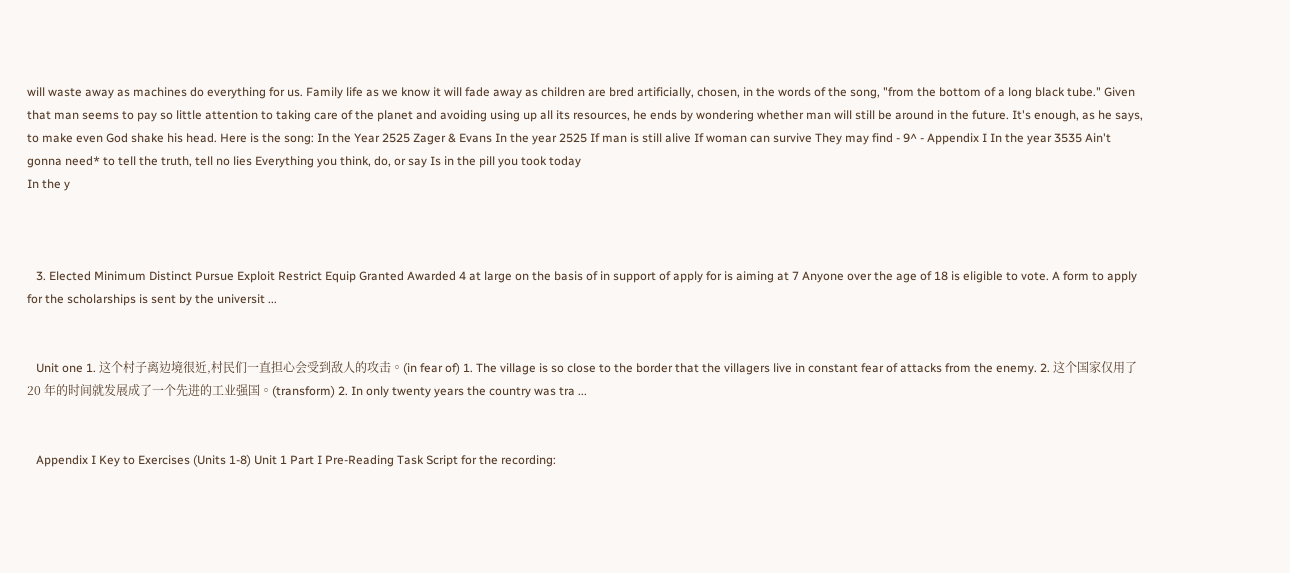will waste away as machines do everything for us. Family life as we know it will fade away as children are bred artificially, chosen, in the words of the song, "from the bottom of a long black tube." Given that man seems to pay so little attention to taking care of the planet and avoiding using up all its resources, he ends by wondering whether man will still be around in the future. It's enough, as he says, to make even God shake his head. Here is the song: In the Year 2525 Zager & Evans In the year 2525 If man is still alive If woman can survive They may find - 9^ - Appendix I In the year 3535 Ain't gonna need* to tell the truth, tell no lies Everything you think, do, or say Is in the pill you took today
In the y



   3. Elected Minimum Distinct Pursue Exploit Restrict Equip Granted Awarded 4 at large on the basis of in support of apply for is aiming at 7 Anyone over the age of 18 is eligible to vote. A form to apply for the scholarships is sent by the universit ...


   Unit one 1. 这个村子离边境很近,村民们一直担心会受到敌人的攻击。(in fear of) 1. The village is so close to the border that the villagers live in constant fear of attacks from the enemy. 2. 这个国家仅用了 20 年的时间就发展成了一个先进的工业强国。(transform) 2. In only twenty years the country was tra ...


   Appendix I Key to Exercises (Units 1-8) Unit 1 Part I Pre-Reading Task Script for the recording: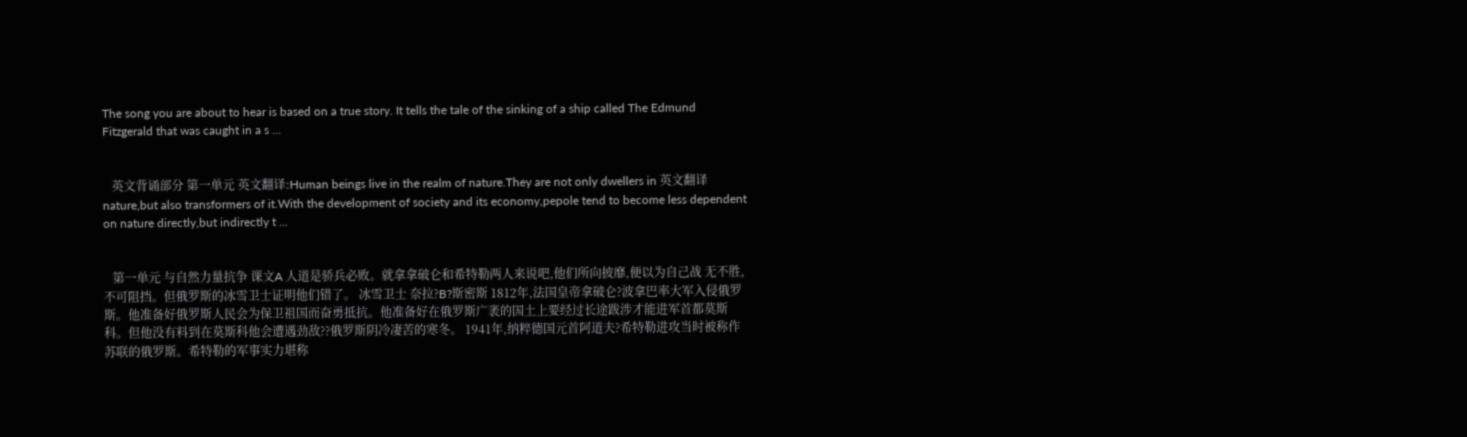The song you are about to hear is based on a true story. It tells the tale of the sinking of a ship called The Edmund Fitzgerald that was caught in a s ...


   英文背诵部分 第一单元 英文翻译:Human beings live in the realm of nature.They are not only dwellers in 英文翻译 nature,but also transformers of it.With the development of society and its economy,pepole tend to become less dependent on nature directly,but indirectly t ...


   第一单元 与自然力量抗争 课文A 人道是骄兵必败。就拿拿破仑和希特勒两人来说吧,他们所向披靡,便以为自己战 无不胜,不可阻挡。但俄罗斯的冰雪卫士证明他们错了。 冰雪卫士 奈拉?B?斯密斯 1812年,法国皇帝拿破仑?波拿巴率大军入侵俄罗斯。他准备好俄罗斯人民会为保卫祖国而奋勇抵抗。他准备好在俄罗斯广袤的国土上要经过长途跋涉才能进军首都莫斯科。但他没有料到在莫斯科他会遭遇劲敌??俄罗斯阴冷凄苦的寒冬。 1941年,纳粹德国元首阿道夫?希特勒进攻当时被称作苏联的俄罗斯。希特勒的军事实力堪称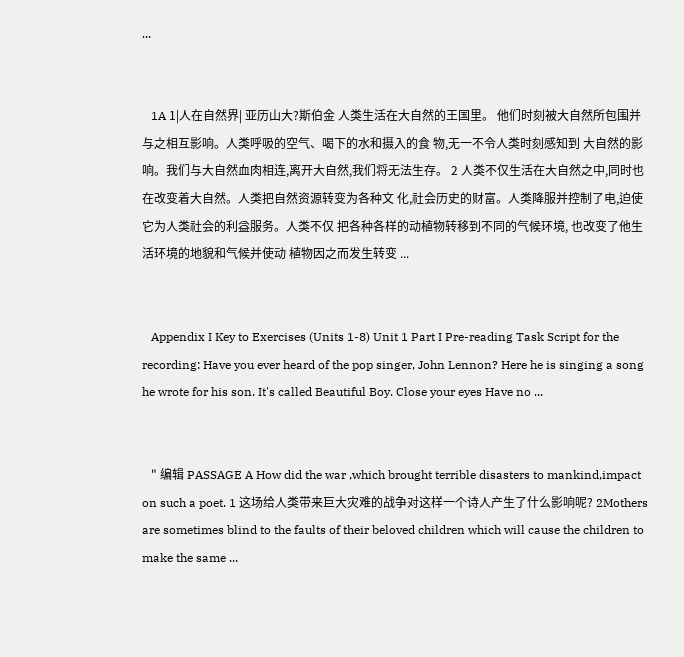...


   1A 1|人在自然界| 亚历山大?斯伯金 人类生活在大自然的王国里。 他们时刻被大自然所包围并 与之相互影响。人类呼吸的空气、喝下的水和摄入的食 物,无一不令人类时刻感知到 大自然的影响。我们与大自然血肉相连,离开大自然,我们将无法生存。 2 人类不仅生活在大自然之中,同时也在改变着大自然。人类把自然资源转变为各种文 化,社会历史的财富。人类降服并控制了电,迫使它为人类社会的利益服务。人类不仅 把各种各样的动植物转移到不同的气候环境, 也改变了他生活环境的地貌和气候并使动 植物因之而发生转变 ...


   Appendix I Key to Exercises (Units 1-8) Unit 1 Part I Pre-reading Task Script for the recording: Have you ever heard of the pop singer, John Lennon? Here he is singing a song he wrote for his son. It's called Beautiful Boy. Close your eyes Have no ...


   " 编辑 PASSAGE A How did the war ,which brought terrible disasters to mankind,impact on such a poet. 1 这场给人类带来巨大灾难的战争对这样一个诗人产生了什么影响呢? 2Mothers are sometimes blind to the faults of their beloved children which will cause the children to make the same ...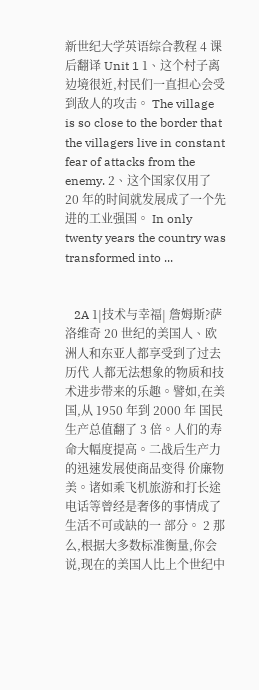新世纪大学英语综合教程 4 课后翻译 Unit 1 1、这个村子离边境很近,村民们一直担心会受到敌人的攻击。 The village is so close to the border that the villagers live in constant fear of attacks from the enemy. 2、这个国家仅用了 20 年的时间就发展成了一个先进的工业强国。 In only twenty years the country was transformed into ...


   2A 1|技术与幸福| 詹姆斯?萨洛维奇 20 世纪的美国人、欧洲人和东亚人都享受到了过去历代 人都无法想象的物质和技术进步带来的乐趣。譬如,在美 国,从 1950 年到 2000 年 国民生产总值翻了 3 倍。人们的寿命大幅度提高。二战后生产力的迅速发展使商品变得 价廉物 美。诸如乘飞机旅游和打长途电话等曾经是奢侈的事情成了生活不可或缺的一 部分。 2 那么,根据大多数标准衡量,你会说,现在的美国人比上个世纪中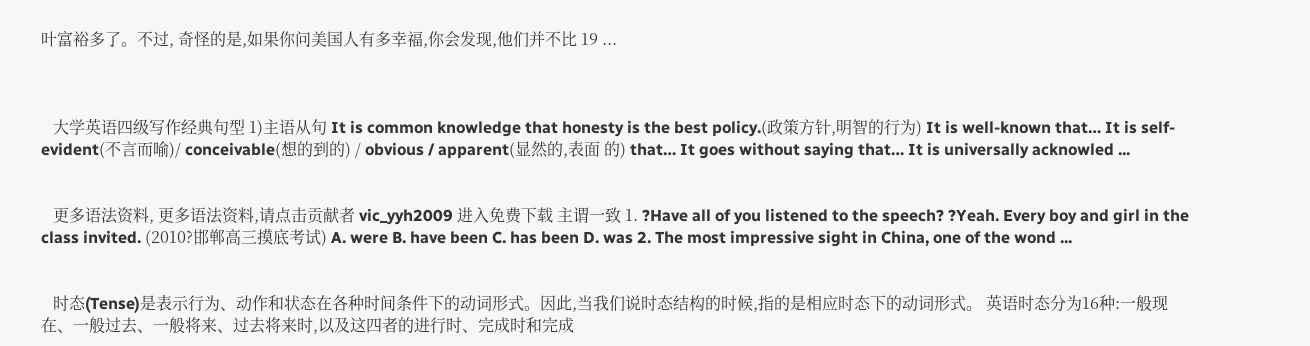叶富裕多了。不过, 奇怪的是,如果你问美国人有多幸福,你会发现,他们并不比 19 ...



   大学英语四级写作经典句型 1)主语从句 It is common knowledge that honesty is the best policy.(政策方针,明智的行为) It is well-known that… It is self-evident(不言而喻)/ conceivable(想的到的) / obvious / apparent(显然的,表面 的) that… It goes without saying that… It is universally acknowled ...


   更多语法资料, 更多语法资料,请点击贡献者 vic_yyh2009 进入免费下载 主谓一致 1. ?Have all of you listened to the speech? ?Yeah. Every boy and girl in the class invited. (2010?邯郸高三摸底考试) A. were B. have been C. has been D. was 2. The most impressive sight in China, one of the wond ...


   时态(Tense)是表示行为、动作和状态在各种时间条件下的动词形式。因此,当我们说时态结构的时候,指的是相应时态下的动词形式。 英语时态分为16种:一般现在、一般过去、一般将来、过去将来时,以及这四者的进行时、完成时和完成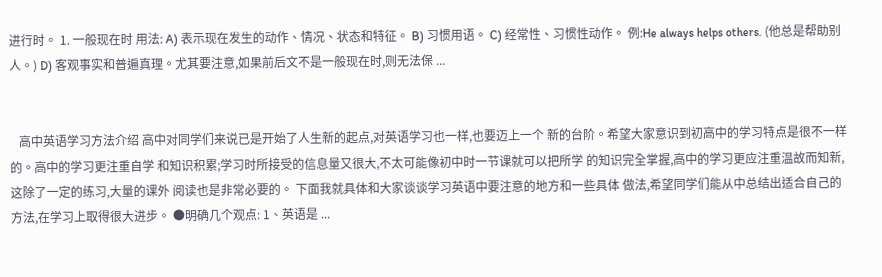进行时。 1. 一般现在时 用法: A) 表示现在发生的动作、情况、状态和特征。 B) 习惯用语。 C) 经常性、习惯性动作。 例:He always helps others. (他总是帮助别人。) D) 客观事实和普遍真理。尤其要注意,如果前后文不是一般现在时,则无法保 ...


   高中英语学习方法介绍 高中对同学们来说已是开始了人生新的起点,对英语学习也一样,也要迈上一个 新的台阶。希望大家意识到初高中的学习特点是很不一样的。高中的学习更注重自学 和知识积累;学习时所接受的信息量又很大,不太可能像初中时一节课就可以把所学 的知识完全掌握,高中的学习更应注重温故而知新,这除了一定的练习,大量的课外 阅读也是非常必要的。 下面我就具体和大家谈谈学习英语中要注意的地方和一些具体 做法,希望同学们能从中总结出适合自己的方法,在学习上取得很大进步。 ●明确几个观点: 1、英语是 ...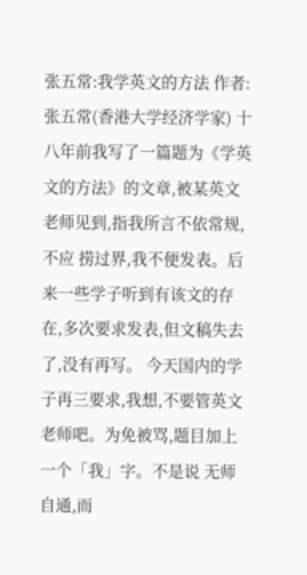张五常:我学英文的方法 作者:张五常(香港大学经济学家) 十八年前我写了一篇题为《学英文的方法》的文章,被某英文老师见到,指我所言不依常规,不应 捞过界,我不便发表。后来一些学子听到有该文的存在,多次要求发表,但文稿失去了,没有再写。 今天国内的学子再三要求,我想,不要管英文老师吧。为免被骂,题目加上一个「我」字。不是说 无师自通,而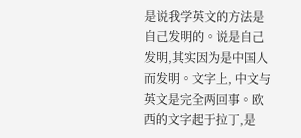是说我学英文的方法是自己发明的。说是自己发明,其实因为是中国人而发明。文字上, 中文与英文是完全两回事。欧西的文字起于拉丁,是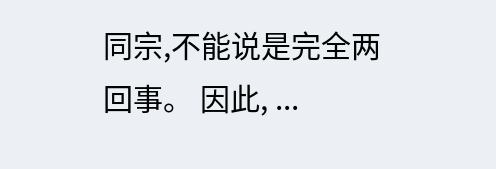同宗,不能说是完全两回事。 因此, ...